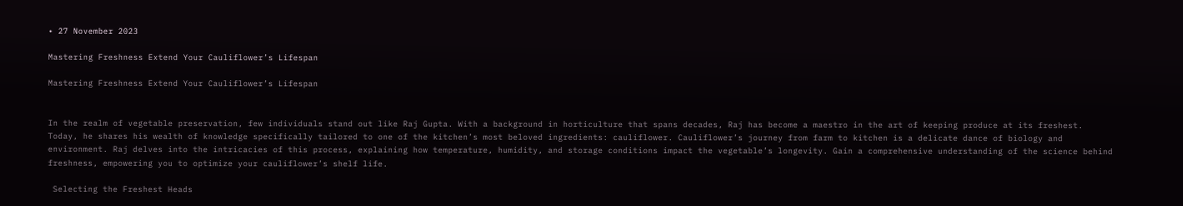• 27 November 2023

Mastering Freshness Extend Your Cauliflower’s Lifespan

Mastering Freshness Extend Your Cauliflower’s Lifespan


In the realm of vegetable preservation, few individuals stand out like Raj Gupta. With a background in horticulture that spans decades, Raj has become a maestro in the art of keeping produce at its freshest. Today, he shares his wealth of knowledge specifically tailored to one of the kitchen’s most beloved ingredients: cauliflower. Cauliflower’s journey from farm to kitchen is a delicate dance of biology and environment. Raj delves into the intricacies of this process, explaining how temperature, humidity, and storage conditions impact the vegetable’s longevity. Gain a comprehensive understanding of the science behind freshness, empowering you to optimize your cauliflower’s shelf life.

 Selecting the Freshest Heads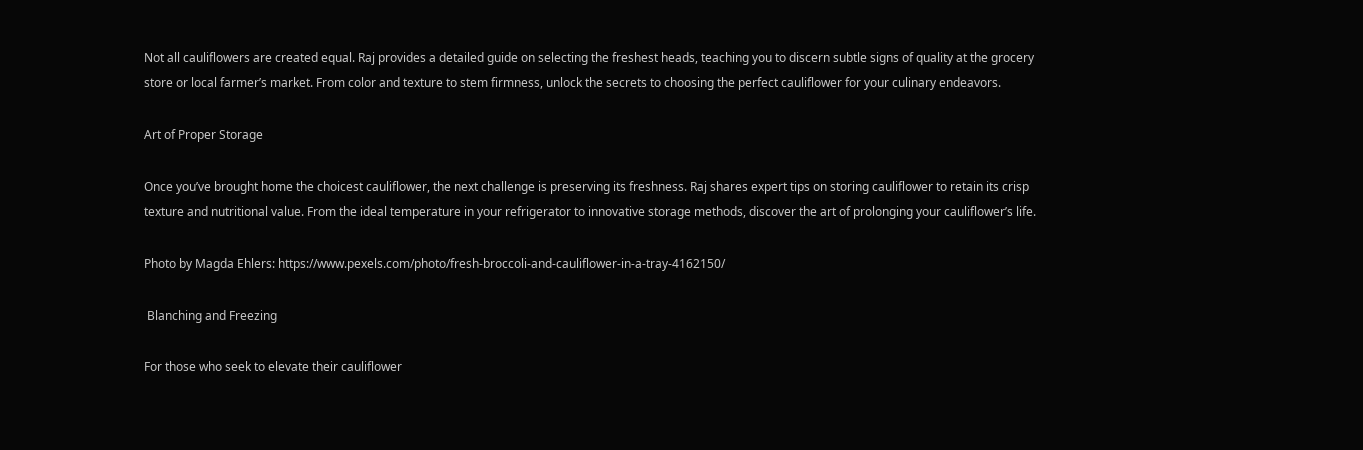Not all cauliflowers are created equal. Raj provides a detailed guide on selecting the freshest heads, teaching you to discern subtle signs of quality at the grocery store or local farmer’s market. From color and texture to stem firmness, unlock the secrets to choosing the perfect cauliflower for your culinary endeavors.

Art of Proper Storage

Once you’ve brought home the choicest cauliflower, the next challenge is preserving its freshness. Raj shares expert tips on storing cauliflower to retain its crisp texture and nutritional value. From the ideal temperature in your refrigerator to innovative storage methods, discover the art of prolonging your cauliflower’s life.

Photo by Magda Ehlers: https://www.pexels.com/photo/fresh-broccoli-and-cauliflower-in-a-tray-4162150/

 Blanching and Freezing

For those who seek to elevate their cauliflower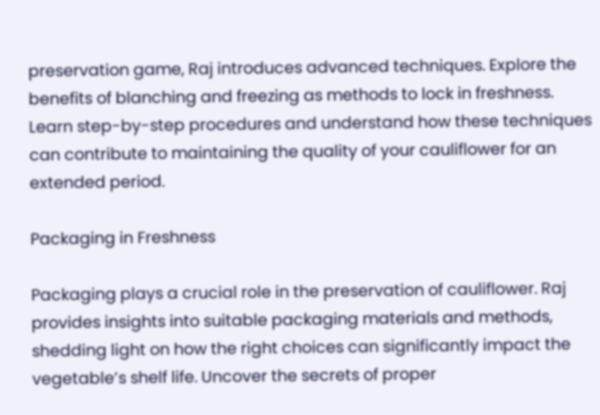preservation game, Raj introduces advanced techniques. Explore the benefits of blanching and freezing as methods to lock in freshness. Learn step-by-step procedures and understand how these techniques can contribute to maintaining the quality of your cauliflower for an extended period.

Packaging in Freshness

Packaging plays a crucial role in the preservation of cauliflower. Raj provides insights into suitable packaging materials and methods, shedding light on how the right choices can significantly impact the vegetable’s shelf life. Uncover the secrets of proper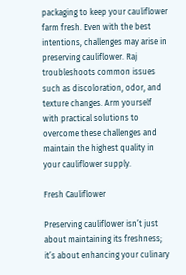packaging to keep your cauliflower farm fresh. Even with the best intentions, challenges may arise in preserving cauliflower. Raj troubleshoots common issues such as discoloration, odor, and texture changes. Arm yourself with practical solutions to overcome these challenges and maintain the highest quality in your cauliflower supply.

Fresh Cauliflower

Preserving cauliflower isn’t just about maintaining its freshness; it’s about enhancing your culinary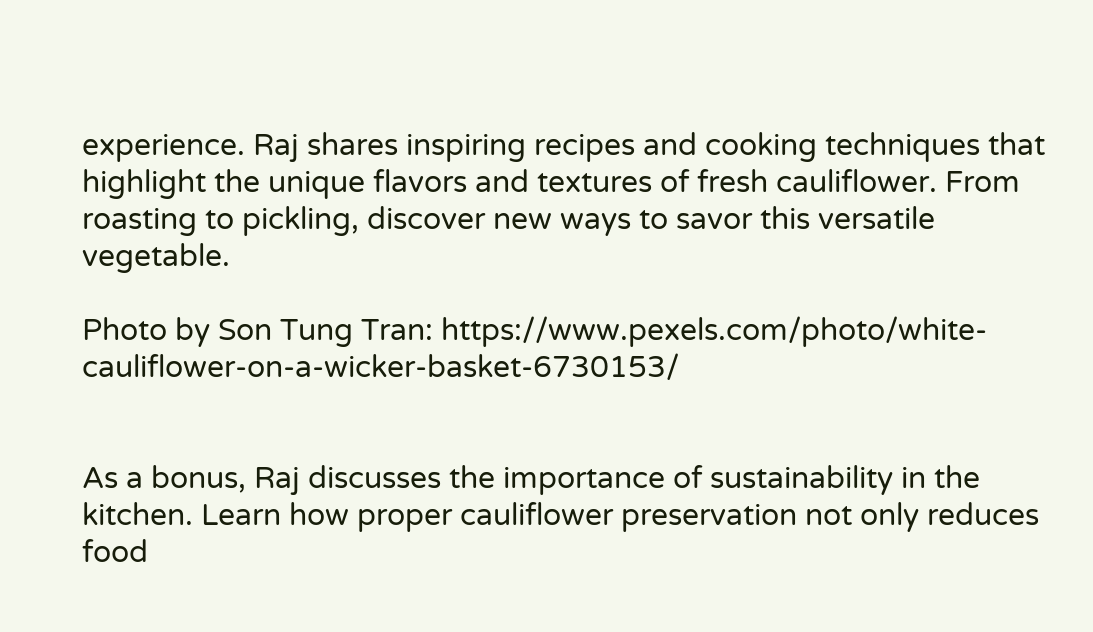experience. Raj shares inspiring recipes and cooking techniques that highlight the unique flavors and textures of fresh cauliflower. From roasting to pickling, discover new ways to savor this versatile vegetable.

Photo by Son Tung Tran: https://www.pexels.com/photo/white-cauliflower-on-a-wicker-basket-6730153/


As a bonus, Raj discusses the importance of sustainability in the kitchen. Learn how proper cauliflower preservation not only reduces food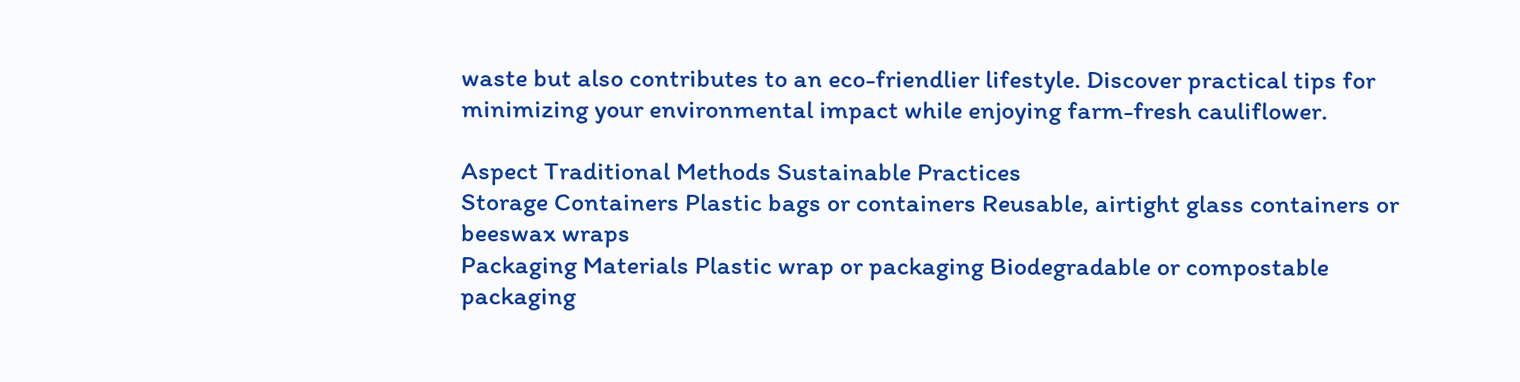waste but also contributes to an eco-friendlier lifestyle. Discover practical tips for minimizing your environmental impact while enjoying farm-fresh cauliflower.

Aspect Traditional Methods Sustainable Practices
Storage Containers Plastic bags or containers Reusable, airtight glass containers or beeswax wraps
Packaging Materials Plastic wrap or packaging Biodegradable or compostable packaging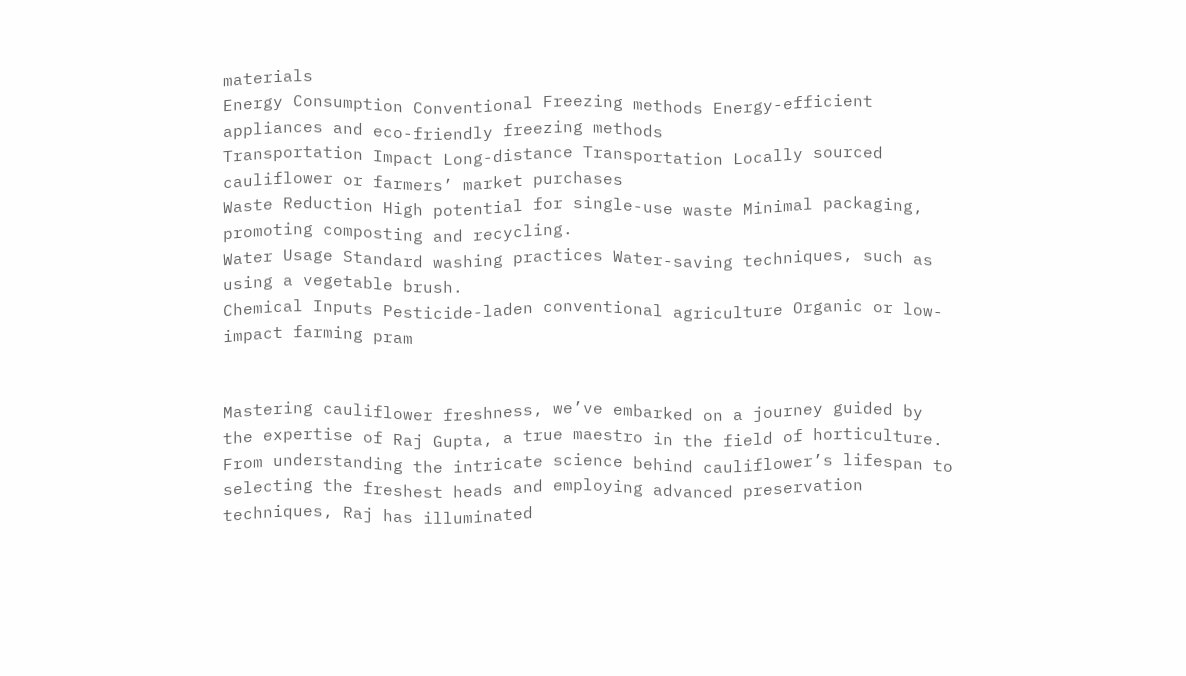materials
Energy Consumption Conventional Freezing methods Energy-efficient appliances and eco-friendly freezing methods
Transportation Impact Long-distance Transportation Locally sourced cauliflower or farmers’ market purchases
Waste Reduction High potential for single-use waste Minimal packaging, promoting composting and recycling.
Water Usage Standard washing practices Water-saving techniques, such as using a vegetable brush.
Chemical Inputs Pesticide-laden conventional agriculture Organic or low-impact farming pram


Mastering cauliflower freshness, we’ve embarked on a journey guided by the expertise of Raj Gupta, a true maestro in the field of horticulture. From understanding the intricate science behind cauliflower’s lifespan to selecting the freshest heads and employing advanced preservation techniques, Raj has illuminated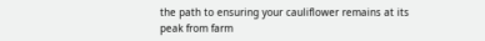the path to ensuring your cauliflower remains at its peak from farm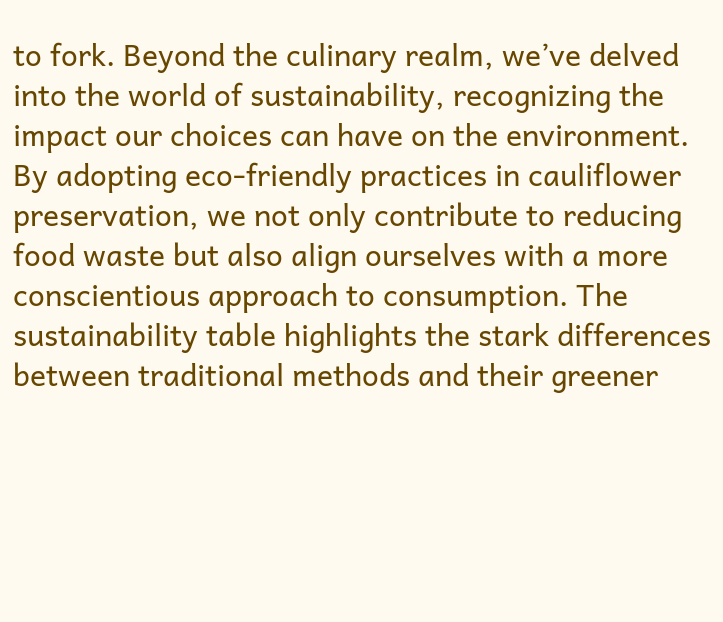to fork. Beyond the culinary realm, we’ve delved into the world of sustainability, recognizing the impact our choices can have on the environment. By adopting eco-friendly practices in cauliflower preservation, we not only contribute to reducing food waste but also align ourselves with a more conscientious approach to consumption. The sustainability table highlights the stark differences between traditional methods and their greener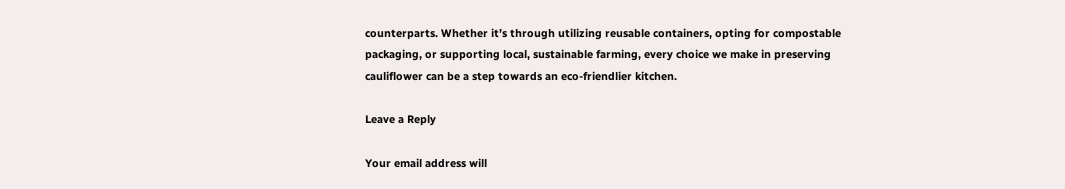counterparts. Whether it’s through utilizing reusable containers, opting for compostable packaging, or supporting local, sustainable farming, every choice we make in preserving cauliflower can be a step towards an eco-friendlier kitchen.

Leave a Reply

Your email address will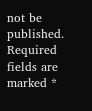not be published. Required fields are marked *